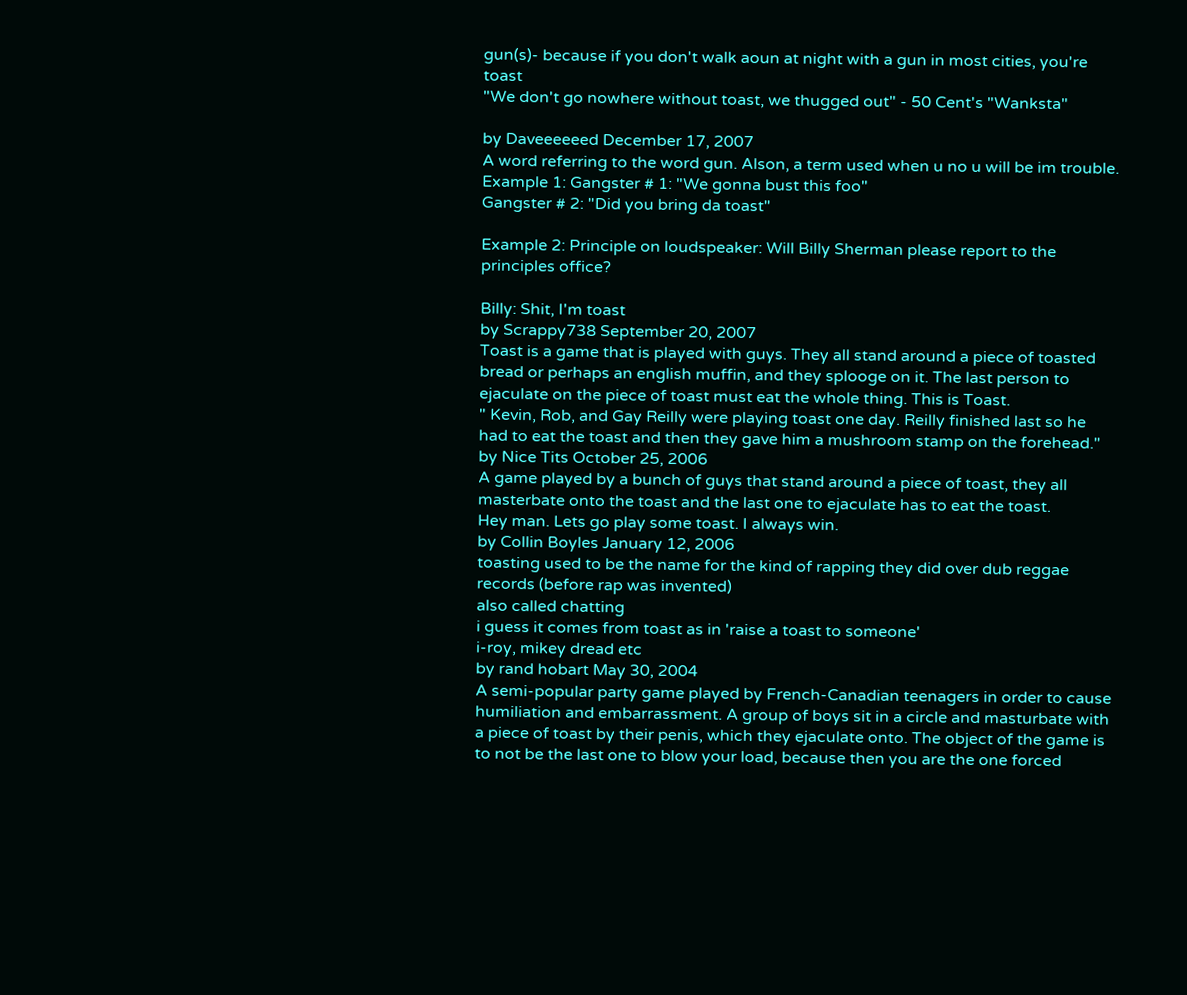gun(s)- because if you don't walk aoun at night with a gun in most cities, you're toast
"We don't go nowhere without toast, we thugged out" - 50 Cent's "Wanksta"

by Daveeeeeed December 17, 2007
A word referring to the word gun. Alson, a term used when u no u will be im trouble.
Example 1: Gangster # 1: "We gonna bust this foo"
Gangster # 2: "Did you bring da toast"

Example 2: Principle on loudspeaker: Will Billy Sherman please report to the principles office?

Billy: Shit, I'm toast
by Scrappy738 September 20, 2007
Toast is a game that is played with guys. They all stand around a piece of toasted bread or perhaps an english muffin, and they splooge on it. The last person to ejaculate on the piece of toast must eat the whole thing. This is Toast.
" Kevin, Rob, and Gay Reilly were playing toast one day. Reilly finished last so he had to eat the toast and then they gave him a mushroom stamp on the forehead."
by Nice Tits October 25, 2006
A game played by a bunch of guys that stand around a piece of toast, they all masterbate onto the toast and the last one to ejaculate has to eat the toast.
Hey man. Lets go play some toast. I always win.
by Collin Boyles January 12, 2006
toasting used to be the name for the kind of rapping they did over dub reggae records (before rap was invented)
also called chatting
i guess it comes from toast as in 'raise a toast to someone'
i-roy, mikey dread etc
by rand hobart May 30, 2004
A semi-popular party game played by French-Canadian teenagers in order to cause humiliation and embarrassment. A group of boys sit in a circle and masturbate with a piece of toast by their penis, which they ejaculate onto. The object of the game is to not be the last one to blow your load, because then you are the one forced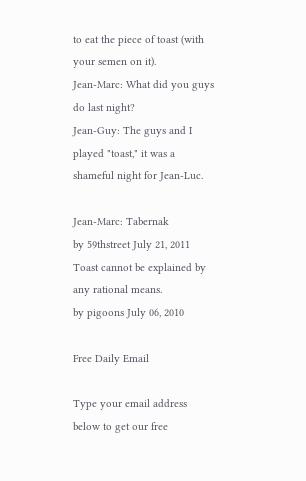to eat the piece of toast (with your semen on it).
Jean-Marc: What did you guys do last night?
Jean-Guy: The guys and I played "toast," it was a shameful night for Jean-Luc.

Jean-Marc: Tabernak
by 59thstreet July 21, 2011
Toast cannot be explained by any rational means.
by pigoons July 06, 2010

Free Daily Email

Type your email address below to get our free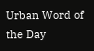Urban Word of the Day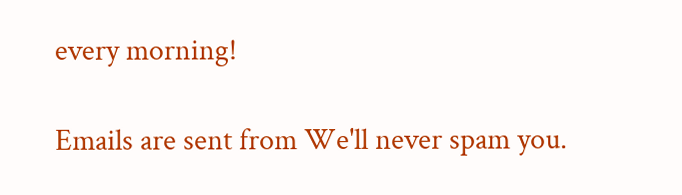every morning!

Emails are sent from We'll never spam you.